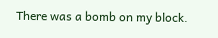There was a bomb on my block.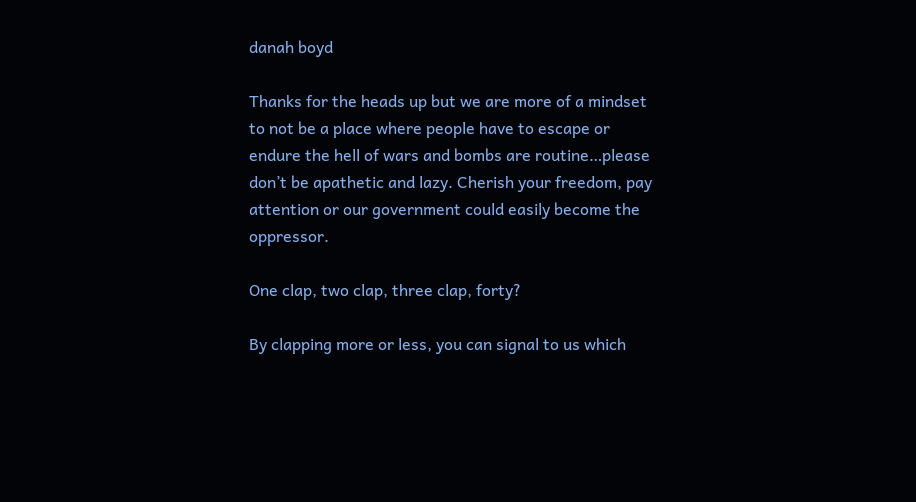danah boyd

Thanks for the heads up but we are more of a mindset to not be a place where people have to escape or endure the hell of wars and bombs are routine…please don’t be apathetic and lazy. Cherish your freedom, pay attention or our government could easily become the oppressor.

One clap, two clap, three clap, forty?

By clapping more or less, you can signal to us which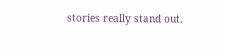stories really stand out.